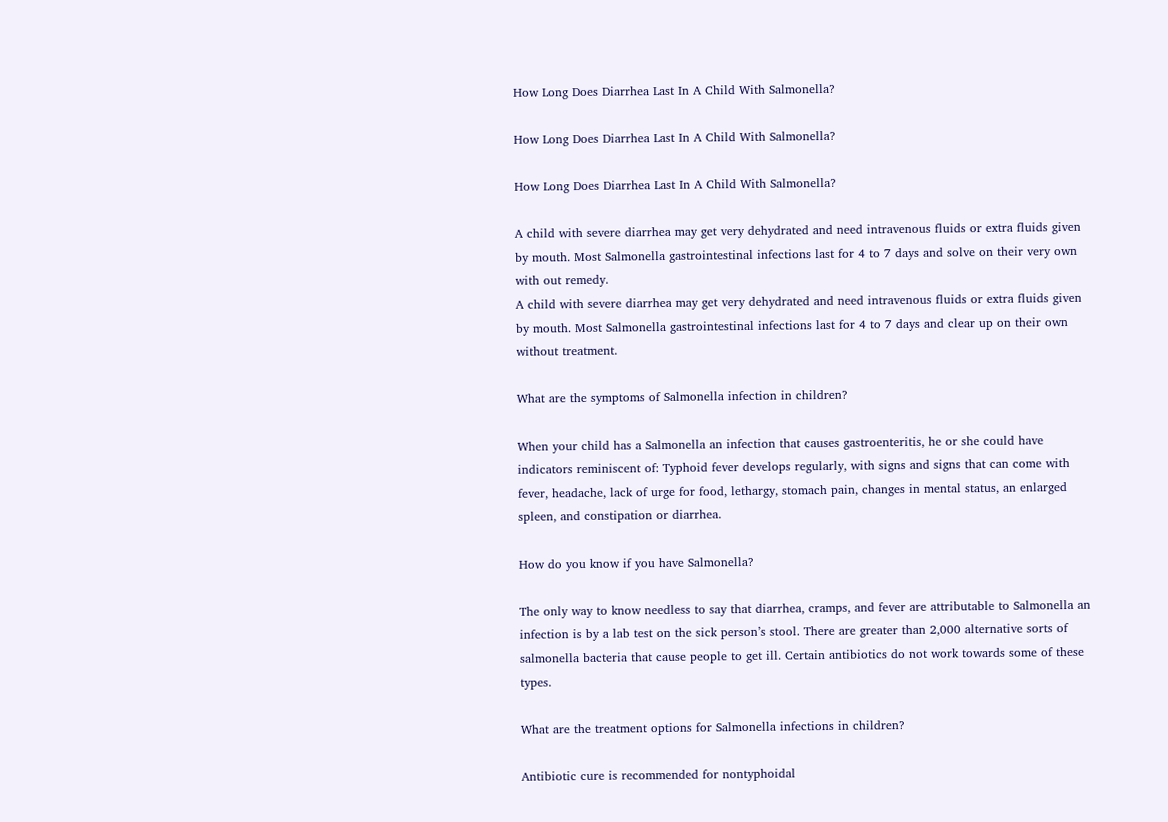How Long Does Diarrhea Last In A Child With Salmonella?

How Long Does Diarrhea Last In A Child With Salmonella?

How Long Does Diarrhea Last In A Child With Salmonella?

A child with severe diarrhea may get very dehydrated and need intravenous fluids or extra fluids given by mouth. Most Salmonella gastrointestinal infections last for 4 to 7 days and solve on their very own with out remedy.
A child with severe diarrhea may get very dehydrated and need intravenous fluids or extra fluids given by mouth. Most Salmonella gastrointestinal infections last for 4 to 7 days and clear up on their own without treatment.

What are the symptoms of Salmonella infection in children?

When your child has a Salmonella an infection that causes gastroenteritis, he or she could have indicators reminiscent of: Typhoid fever develops regularly, with signs and signs that can come with fever, headache, lack of urge for food, lethargy, stomach pain, changes in mental status, an enlarged spleen, and constipation or diarrhea.

How do you know if you have Salmonella?

The only way to know needless to say that diarrhea, cramps, and fever are attributable to Salmonella an infection is by a lab test on the sick person’s stool. There are greater than 2,000 alternative sorts of salmonella bacteria that cause people to get ill. Certain antibiotics do not work towards some of these types.

What are the treatment options for Salmonella infections in children?

Antibiotic cure is recommended for nontyphoidal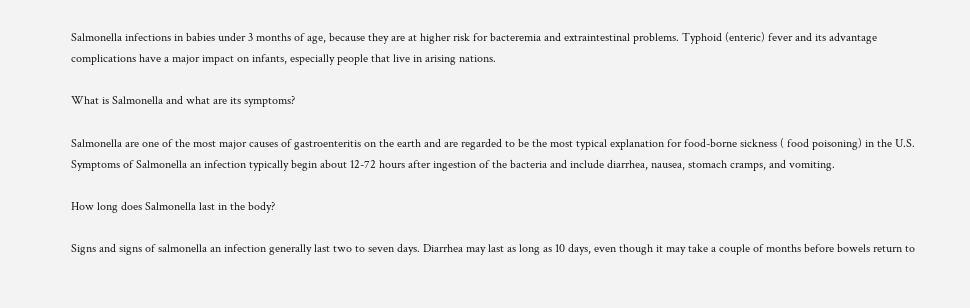Salmonella infections in babies under 3 months of age, because they are at higher risk for bacteremia and extraintestinal problems. Typhoid (enteric) fever and its advantage complications have a major impact on infants, especially people that live in arising nations.

What is Salmonella and what are its symptoms?

Salmonella are one of the most major causes of gastroenteritis on the earth and are regarded to be the most typical explanation for food-borne sickness ( food poisoning) in the U.S. Symptoms of Salmonella an infection typically begin about 12-72 hours after ingestion of the bacteria and include diarrhea, nausea, stomach cramps, and vomiting.

How long does Salmonella last in the body?

Signs and signs of salmonella an infection generally last two to seven days. Diarrhea may last as long as 10 days, even though it may take a couple of months before bowels return to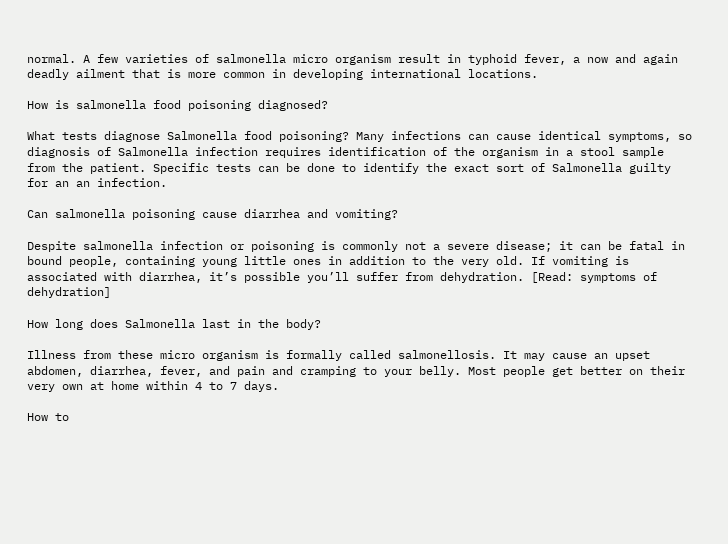normal. A few varieties of salmonella micro organism result in typhoid fever, a now and again deadly ailment that is more common in developing international locations.

How is salmonella food poisoning diagnosed?

What tests diagnose Salmonella food poisoning? Many infections can cause identical symptoms, so diagnosis of Salmonella infection requires identification of the organism in a stool sample from the patient. Specific tests can be done to identify the exact sort of Salmonella guilty for an an infection.

Can salmonella poisoning cause diarrhea and vomiting?

Despite salmonella infection or poisoning is commonly not a severe disease; it can be fatal in bound people, containing young little ones in addition to the very old. If vomiting is associated with diarrhea, it’s possible you’ll suffer from dehydration. [Read: symptoms of dehydration]

How long does Salmonella last in the body?

Illness from these micro organism is formally called salmonellosis. It may cause an upset abdomen, diarrhea, fever, and pain and cramping to your belly. Most people get better on their very own at home within 4 to 7 days.

How to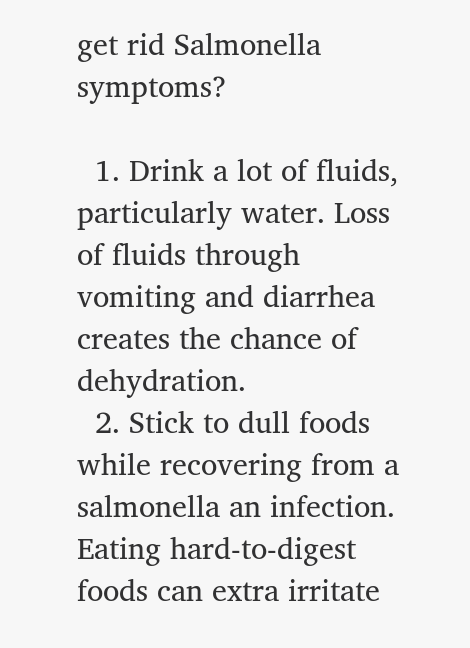get rid Salmonella symptoms?

  1. Drink a lot of fluids, particularly water. Loss of fluids through vomiting and diarrhea creates the chance of dehydration.
  2. Stick to dull foods while recovering from a salmonella an infection. Eating hard-to-digest foods can extra irritate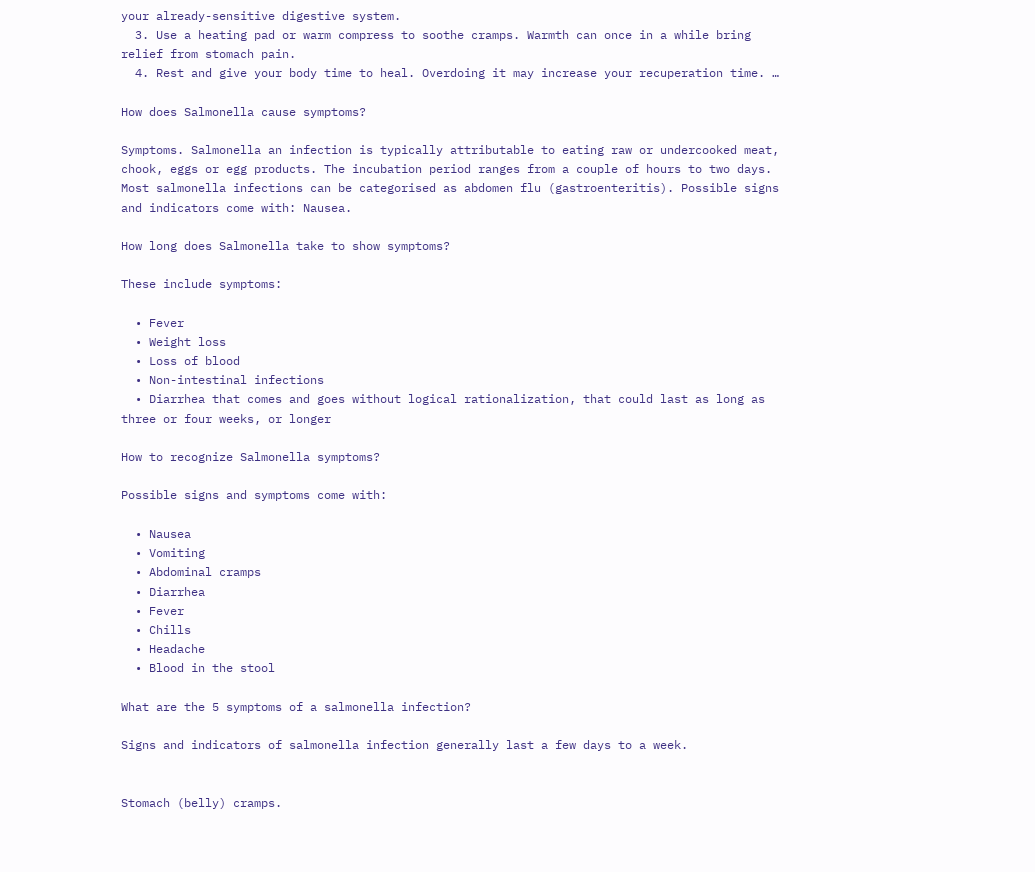your already-sensitive digestive system.
  3. Use a heating pad or warm compress to soothe cramps. Warmth can once in a while bring relief from stomach pain.
  4. Rest and give your body time to heal. Overdoing it may increase your recuperation time. …

How does Salmonella cause symptoms?

Symptoms. Salmonella an infection is typically attributable to eating raw or undercooked meat, chook, eggs or egg products. The incubation period ranges from a couple of hours to two days. Most salmonella infections can be categorised as abdomen flu (gastroenteritis). Possible signs and indicators come with: Nausea.

How long does Salmonella take to show symptoms?

These include symptoms:

  • Fever
  • Weight loss
  • Loss of blood
  • Non-intestinal infections
  • Diarrhea that comes and goes without logical rationalization, that could last as long as three or four weeks, or longer

How to recognize Salmonella symptoms?

Possible signs and symptoms come with:

  • Nausea
  • Vomiting
  • Abdominal cramps
  • Diarrhea
  • Fever
  • Chills
  • Headache
  • Blood in the stool

What are the 5 symptoms of a salmonella infection?

Signs and indicators of salmonella infection generally last a few days to a week.


Stomach (belly) cramps.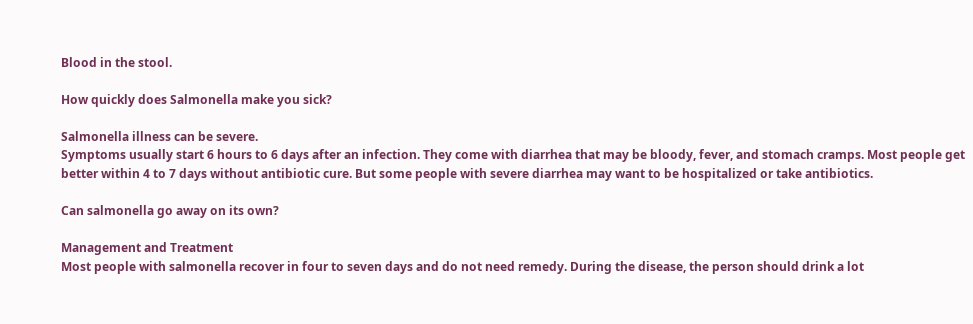Blood in the stool.

How quickly does Salmonella make you sick?

Salmonella illness can be severe.
Symptoms usually start 6 hours to 6 days after an infection. They come with diarrhea that may be bloody, fever, and stomach cramps. Most people get better within 4 to 7 days without antibiotic cure. But some people with severe diarrhea may want to be hospitalized or take antibiotics.

Can salmonella go away on its own?

Management and Treatment
Most people with salmonella recover in four to seven days and do not need remedy. During the disease, the person should drink a lot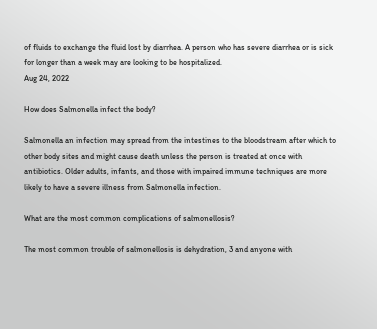of fluids to exchange the fluid lost by diarrhea. A person who has severe diarrhea or is sick for longer than a week may are looking to be hospitalized.
Aug 24, 2022

How does Salmonella infect the body?

Salmonella an infection may spread from the intestines to the bloodstream after which to other body sites and might cause death unless the person is treated at once with antibiotics. Older adults, infants, and those with impaired immune techniques are more likely to have a severe illness from Salmonella infection.

What are the most common complications of salmonellosis?

The most common trouble of salmonellosis is dehydration, 3 and anyone with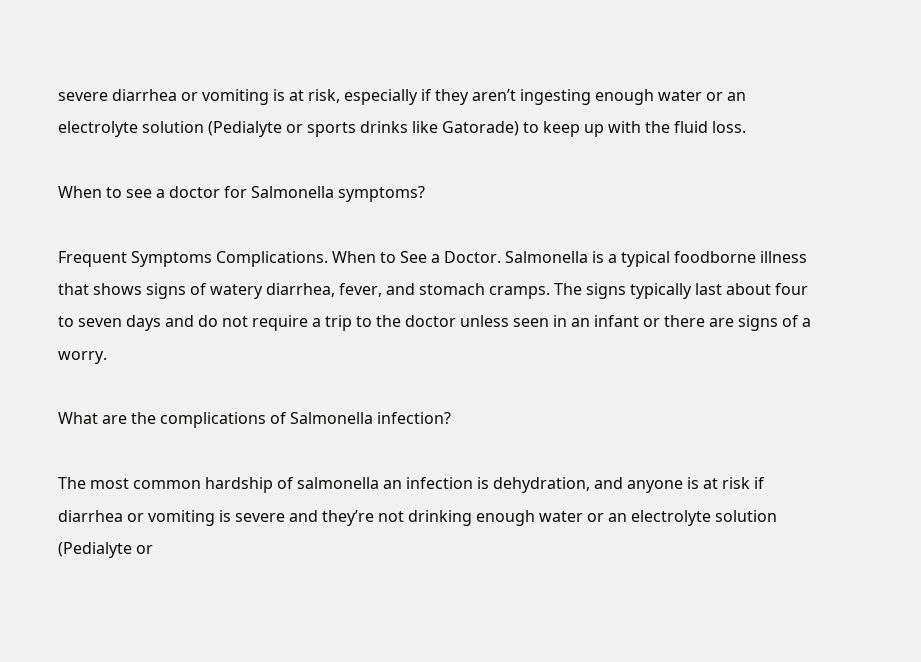severe diarrhea or vomiting is at risk, especially if they aren’t ingesting enough water or an electrolyte solution (Pedialyte or sports drinks like Gatorade) to keep up with the fluid loss.

When to see a doctor for Salmonella symptoms?

Frequent Symptoms Complications. When to See a Doctor. Salmonella is a typical foodborne illness that shows signs of watery diarrhea, fever, and stomach cramps. The signs typically last about four to seven days and do not require a trip to the doctor unless seen in an infant or there are signs of a worry.

What are the complications of Salmonella infection?

The most common hardship of salmonella an infection is dehydration, and anyone is at risk if diarrhea or vomiting is severe and they’re not drinking enough water or an electrolyte solution (Pedialyte or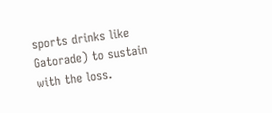sports drinks like Gatorade) to sustain with the loss.